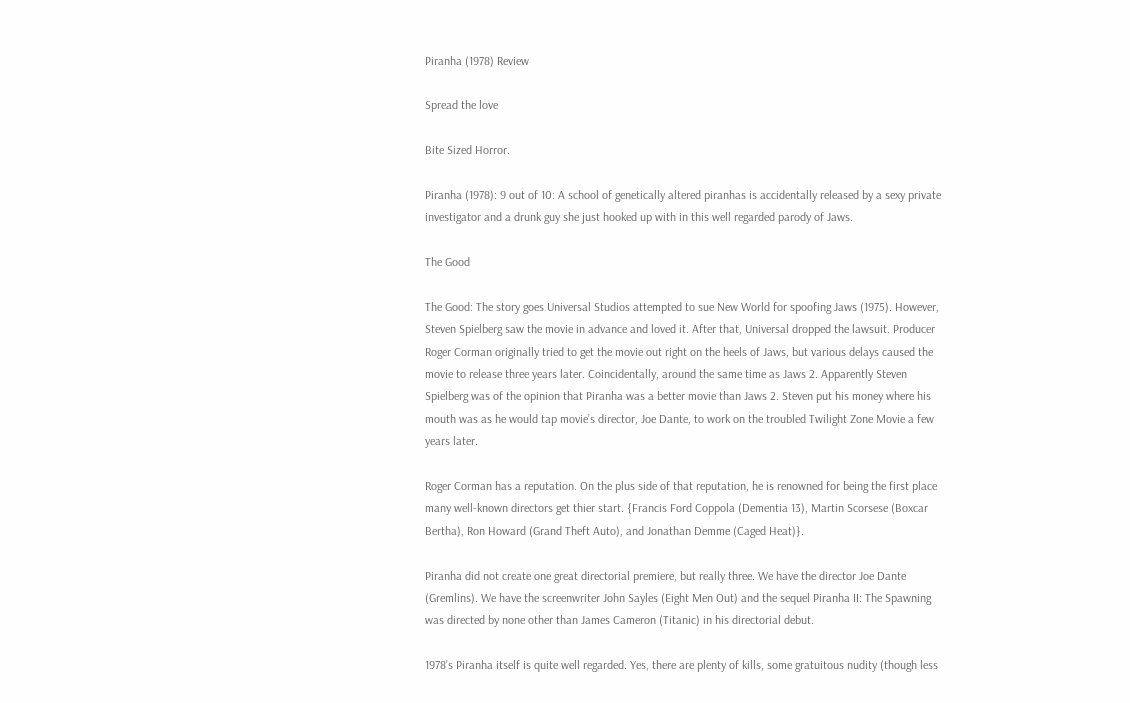Piranha (1978) Review

Spread the love

Bite Sized Horror.

Piranha (1978): 9 out of 10: A school of genetically altered piranhas is accidentally released by a sexy private investigator and a drunk guy she just hooked up with in this well regarded parody of Jaws.

The Good

The Good: The story goes Universal Studios attempted to sue New World for spoofing Jaws (1975). However, Steven Spielberg saw the movie in advance and loved it. After that, Universal dropped the lawsuit. Producer Roger Corman originally tried to get the movie out right on the heels of Jaws, but various delays caused the movie to release three years later. Coincidentally, around the same time as Jaws 2. Apparently Steven Spielberg was of the opinion that Piranha was a better movie than Jaws 2. Steven put his money where his mouth was as he would tap movie’s director, Joe Dante, to work on the troubled Twilight Zone Movie a few years later.

Roger Corman has a reputation. On the plus side of that reputation, he is renowned for being the first place many well-known directors get thier start. {Francis Ford Coppola (Dementia 13), Martin Scorsese (Boxcar Bertha), Ron Howard (Grand Theft Auto), and Jonathan Demme (Caged Heat)}.

Piranha did not create one great directorial premiere, but really three. We have the director Joe Dante (Gremlins). We have the screenwriter John Sayles (Eight Men Out) and the sequel Piranha II: The Spawning was directed by none other than James Cameron (Titanic) in his directorial debut.

1978’s Piranha itself is quite well regarded. Yes, there are plenty of kills, some gratuitous nudity (though less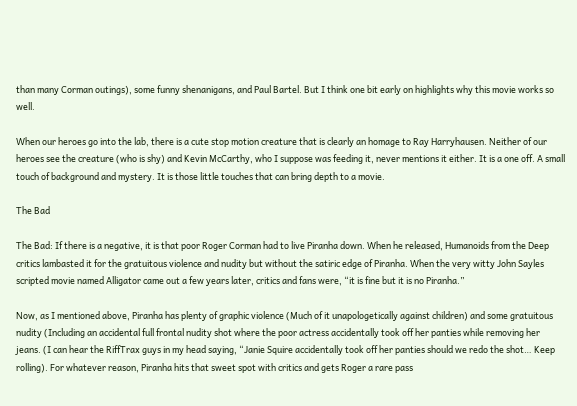than many Corman outings), some funny shenanigans, and Paul Bartel. But I think one bit early on highlights why this movie works so well.

When our heroes go into the lab, there is a cute stop motion creature that is clearly an homage to Ray Harryhausen. Neither of our heroes see the creature (who is shy) and Kevin McCarthy, who I suppose was feeding it, never mentions it either. It is a one off. A small touch of background and mystery. It is those little touches that can bring depth to a movie.

The Bad

The Bad: If there is a negative, it is that poor Roger Corman had to live Piranha down. When he released, Humanoids from the Deep critics lambasted it for the gratuitous violence and nudity but without the satiric edge of Piranha. When the very witty John Sayles scripted movie named Alligator came out a few years later, critics and fans were, “it is fine but it is no Piranha.”

Now, as I mentioned above, Piranha has plenty of graphic violence (Much of it unapologetically against children) and some gratuitous nudity (Including an accidental full frontal nudity shot where the poor actress accidentally took off her panties while removing her jeans. (I can hear the RiffTrax guys in my head saying, “Janie Squire accidentally took off her panties should we redo the shot… Keep rolling). For whatever reason, Piranha hits that sweet spot with critics and gets Roger a rare pass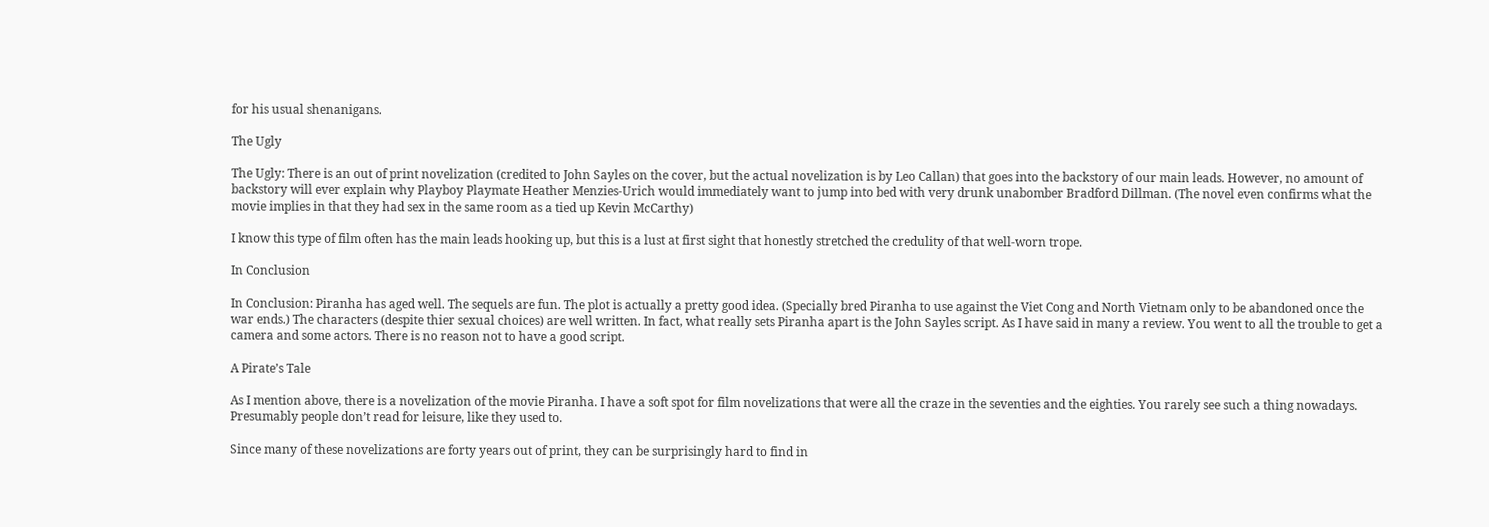for his usual shenanigans.

The Ugly

The Ugly: There is an out of print novelization (credited to John Sayles on the cover, but the actual novelization is by Leo Callan) that goes into the backstory of our main leads. However, no amount of backstory will ever explain why Playboy Playmate Heather Menzies-Urich would immediately want to jump into bed with very drunk unabomber Bradford Dillman. (The novel even confirms what the movie implies in that they had sex in the same room as a tied up Kevin McCarthy)

I know this type of film often has the main leads hooking up, but this is a lust at first sight that honestly stretched the credulity of that well-worn trope.

In Conclusion

In Conclusion: Piranha has aged well. The sequels are fun. The plot is actually a pretty good idea. (Specially bred Piranha to use against the Viet Cong and North Vietnam only to be abandoned once the war ends.) The characters (despite thier sexual choices) are well written. In fact, what really sets Piranha apart is the John Sayles script. As I have said in many a review. You went to all the trouble to get a camera and some actors. There is no reason not to have a good script.

A Pirate’s Tale

As I mention above, there is a novelization of the movie Piranha. I have a soft spot for film novelizations that were all the craze in the seventies and the eighties. You rarely see such a thing nowadays. Presumably people don’t read for leisure, like they used to.

Since many of these novelizations are forty years out of print, they can be surprisingly hard to find in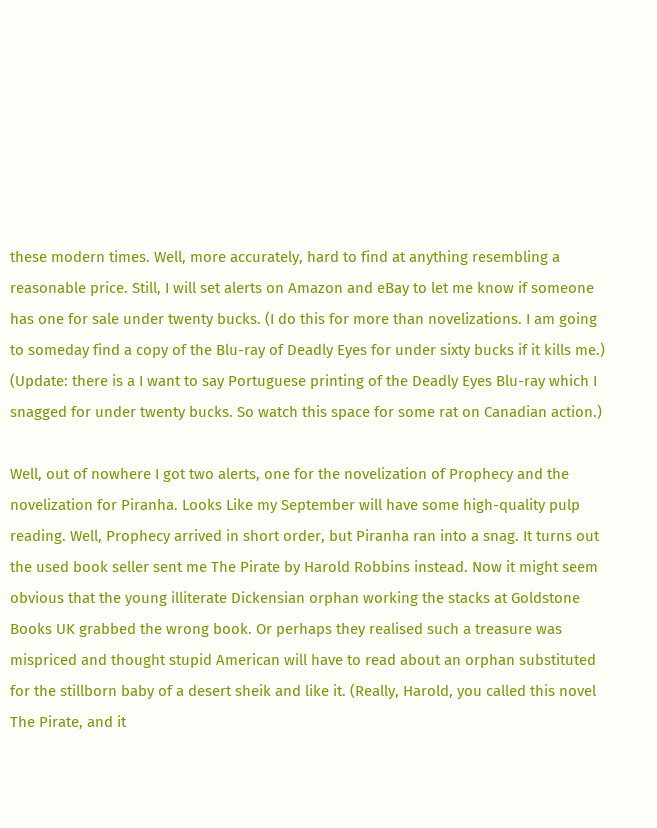these modern times. Well, more accurately, hard to find at anything resembling a reasonable price. Still, I will set alerts on Amazon and eBay to let me know if someone has one for sale under twenty bucks. (I do this for more than novelizations. I am going to someday find a copy of the Blu-ray of Deadly Eyes for under sixty bucks if it kills me.) (Update: there is a I want to say Portuguese printing of the Deadly Eyes Blu-ray which I snagged for under twenty bucks. So watch this space for some rat on Canadian action.)

Well, out of nowhere I got two alerts, one for the novelization of Prophecy and the novelization for Piranha. Looks Like my September will have some high-quality pulp reading. Well, Prophecy arrived in short order, but Piranha ran into a snag. It turns out the used book seller sent me The Pirate by Harold Robbins instead. Now it might seem obvious that the young illiterate Dickensian orphan working the stacks at Goldstone Books UK grabbed the wrong book. Or perhaps they realised such a treasure was mispriced and thought stupid American will have to read about an orphan substituted for the stillborn baby of a desert sheik and like it. (Really, Harold, you called this novel The Pirate, and it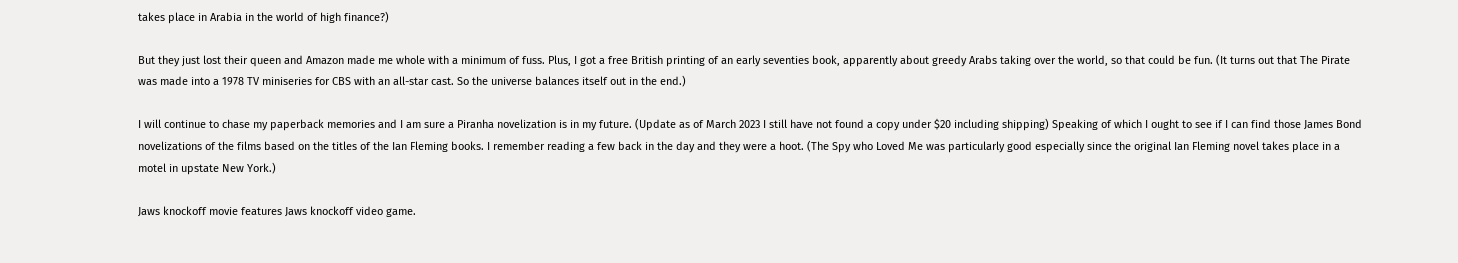takes place in Arabia in the world of high finance?)

But they just lost their queen and Amazon made me whole with a minimum of fuss. Plus, I got a free British printing of an early seventies book, apparently about greedy Arabs taking over the world, so that could be fun. (It turns out that The Pirate was made into a 1978 TV miniseries for CBS with an all-star cast. So the universe balances itself out in the end.)

I will continue to chase my paperback memories and I am sure a Piranha novelization is in my future. (Update as of March 2023 I still have not found a copy under $20 including shipping) Speaking of which I ought to see if I can find those James Bond novelizations of the films based on the titles of the Ian Fleming books. I remember reading a few back in the day and they were a hoot. (The Spy who Loved Me was particularly good especially since the original Ian Fleming novel takes place in a motel in upstate New York.)

Jaws knockoff movie features Jaws knockoff video game.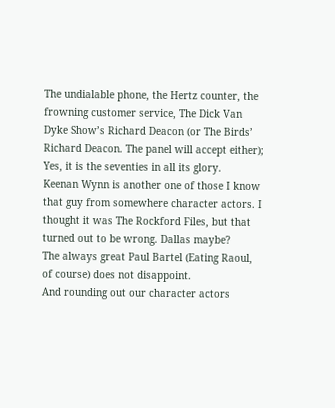The undialable phone, the Hertz counter, the frowning customer service, The Dick Van Dyke Show’s Richard Deacon (or The Birds’ Richard Deacon. The panel will accept either); Yes, it is the seventies in all its glory.
Keenan Wynn is another one of those I know that guy from somewhere character actors. I thought it was The Rockford Files, but that turned out to be wrong. Dallas maybe?
The always great Paul Bartel (Eating Raoul, of course) does not disappoint.
And rounding out our character actors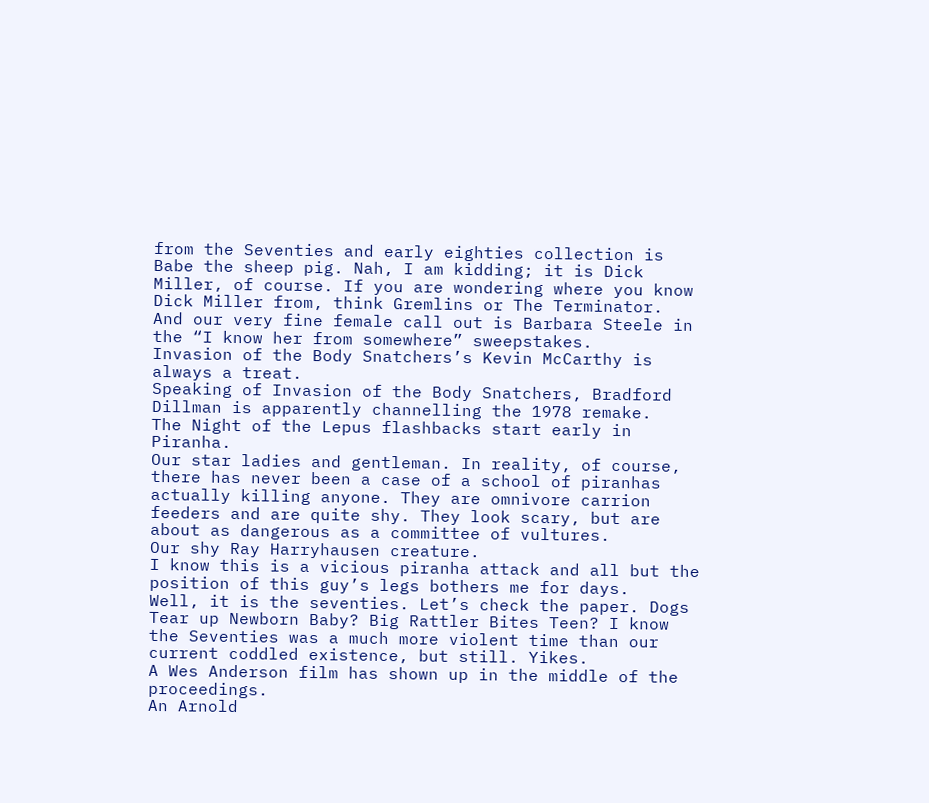from the Seventies and early eighties collection is Babe the sheep pig. Nah, I am kidding; it is Dick Miller, of course. If you are wondering where you know Dick Miller from, think Gremlins or The Terminator.
And our very fine female call out is Barbara Steele in the “I know her from somewhere” sweepstakes.
Invasion of the Body Snatchers’s Kevin McCarthy is always a treat.
Speaking of Invasion of the Body Snatchers, Bradford Dillman is apparently channelling the 1978 remake.
The Night of the Lepus flashbacks start early in Piranha.
Our star ladies and gentleman. In reality, of course, there has never been a case of a school of piranhas actually killing anyone. They are omnivore carrion feeders and are quite shy. They look scary, but are about as dangerous as a committee of vultures.
Our shy Ray Harryhausen creature.
I know this is a vicious piranha attack and all but the position of this guy’s legs bothers me for days.
Well, it is the seventies. Let’s check the paper. Dogs Tear up Newborn Baby? Big Rattler Bites Teen? I know the Seventies was a much more violent time than our current coddled existence, but still. Yikes.
A Wes Anderson film has shown up in the middle of the proceedings.
An Arnold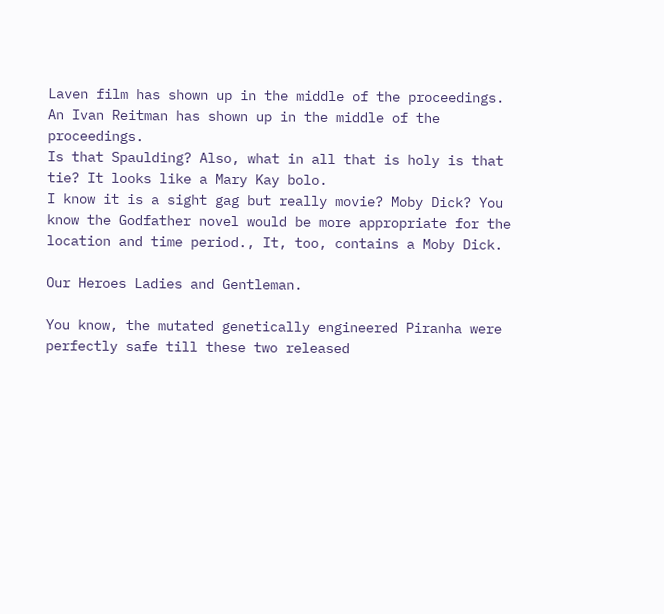Laven film has shown up in the middle of the proceedings.
An Ivan Reitman has shown up in the middle of the proceedings.
Is that Spaulding? Also, what in all that is holy is that tie? It looks like a Mary Kay bolo.
I know it is a sight gag but really movie? Moby Dick? You know the Godfather novel would be more appropriate for the location and time period., It, too, contains a Moby Dick.

Our Heroes Ladies and Gentleman.

You know, the mutated genetically engineered Piranha were perfectly safe till these two released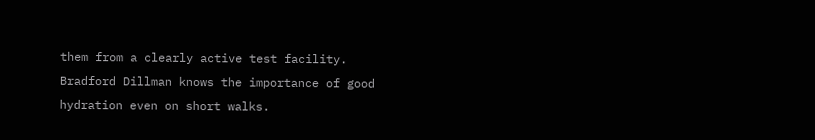them from a clearly active test facility.
Bradford Dillman knows the importance of good hydration even on short walks.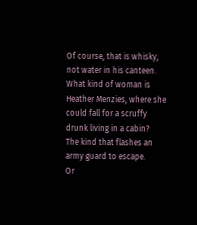Of course, that is whisky, not water in his canteen.
What kind of woman is Heather Menzies, where she could fall for a scruffy drunk living in a cabin?
The kind that flashes an army guard to escape.
Or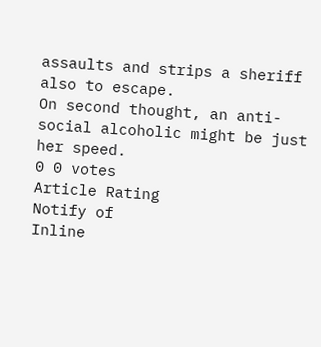assaults and strips a sheriff also to escape.
On second thought, an anti-social alcoholic might be just her speed.
0 0 votes
Article Rating
Notify of
Inline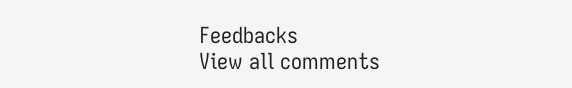Feedbacks
View all comments